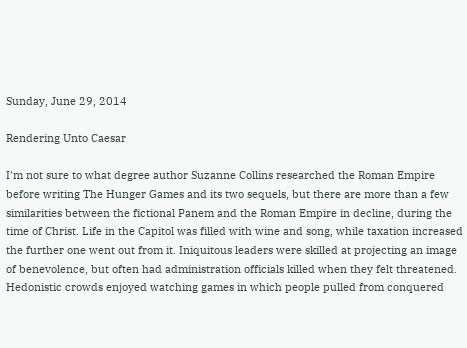Sunday, June 29, 2014

Rendering Unto Caesar

I'm not sure to what degree author Suzanne Collins researched the Roman Empire before writing The Hunger Games and its two sequels, but there are more than a few similarities between the fictional Panem and the Roman Empire in decline, during the time of Christ. Life in the Capitol was filled with wine and song, while taxation increased the further one went out from it. Iniquitous leaders were skilled at projecting an image of benevolence, but often had administration officials killed when they felt threatened. Hedonistic crowds enjoyed watching games in which people pulled from conquered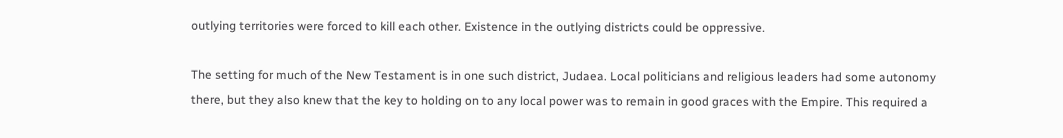outlying territories were forced to kill each other. Existence in the outlying districts could be oppressive.

The setting for much of the New Testament is in one such district, Judaea. Local politicians and religious leaders had some autonomy there, but they also knew that the key to holding on to any local power was to remain in good graces with the Empire. This required a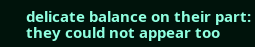delicate balance on their part: they could not appear too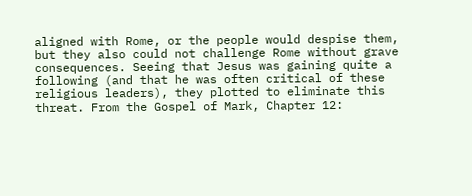aligned with Rome, or the people would despise them, but they also could not challenge Rome without grave consequences. Seeing that Jesus was gaining quite a following (and that he was often critical of these religious leaders), they plotted to eliminate this threat. From the Gospel of Mark, Chapter 12: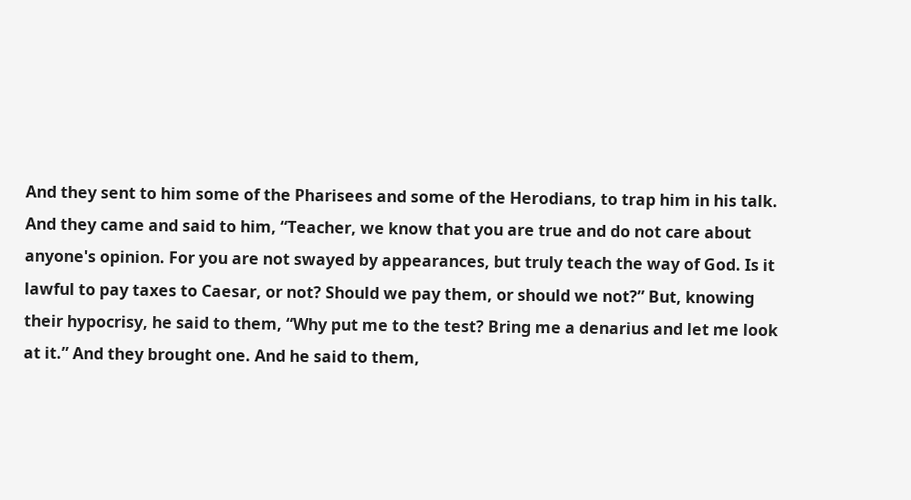And they sent to him some of the Pharisees and some of the Herodians, to trap him in his talk. And they came and said to him, “Teacher, we know that you are true and do not care about anyone's opinion. For you are not swayed by appearances, but truly teach the way of God. Is it lawful to pay taxes to Caesar, or not? Should we pay them, or should we not?” But, knowing their hypocrisy, he said to them, “Why put me to the test? Bring me a denarius and let me look at it.” And they brought one. And he said to them,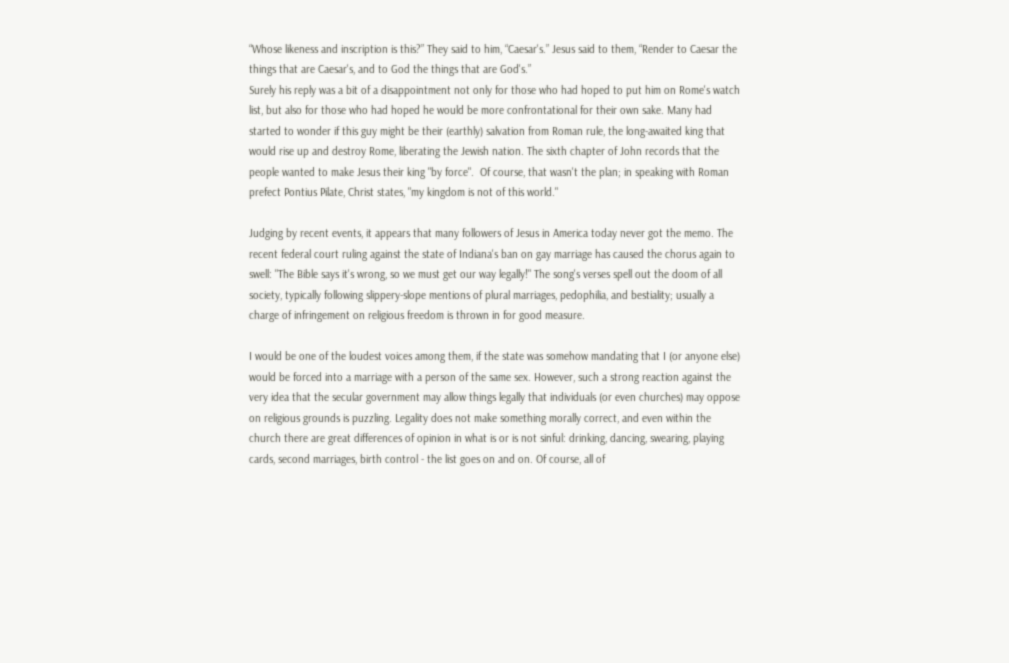“Whose likeness and inscription is this?” They said to him, “Caesar's.” Jesus said to them, “Render to Caesar the things that are Caesar's, and to God the things that are God's.”
Surely his reply was a bit of a disappointment not only for those who had hoped to put him on Rome's watch list, but also for those who had hoped he would be more confrontational for their own sake. Many had started to wonder if this guy might be their (earthly) salvation from Roman rule, the long-awaited king that would rise up and destroy Rome, liberating the Jewish nation. The sixth chapter of John records that the people wanted to make Jesus their king "by force".  Of course, that wasn't the plan; in speaking with Roman prefect Pontius Pilate, Christ states, "my kingdom is not of this world."

Judging by recent events, it appears that many followers of Jesus in America today never got the memo. The recent federal court ruling against the state of Indiana's ban on gay marriage has caused the chorus again to swell: "The Bible says it's wrong, so we must get our way legally!" The song's verses spell out the doom of all society, typically following slippery-slope mentions of plural marriages, pedophilia, and bestiality; usually a charge of infringement on religious freedom is thrown in for good measure.

I would be one of the loudest voices among them, if the state was somehow mandating that I (or anyone else) would be forced into a marriage with a person of the same sex. However, such a strong reaction against the very idea that the secular government may allow things legally that individuals (or even churches) may oppose on religious grounds is puzzling. Legality does not make something morally correct, and even within the church there are great differences of opinion in what is or is not sinful: drinking, dancing, swearing, playing cards, second marriages, birth control - the list goes on and on. Of course, all of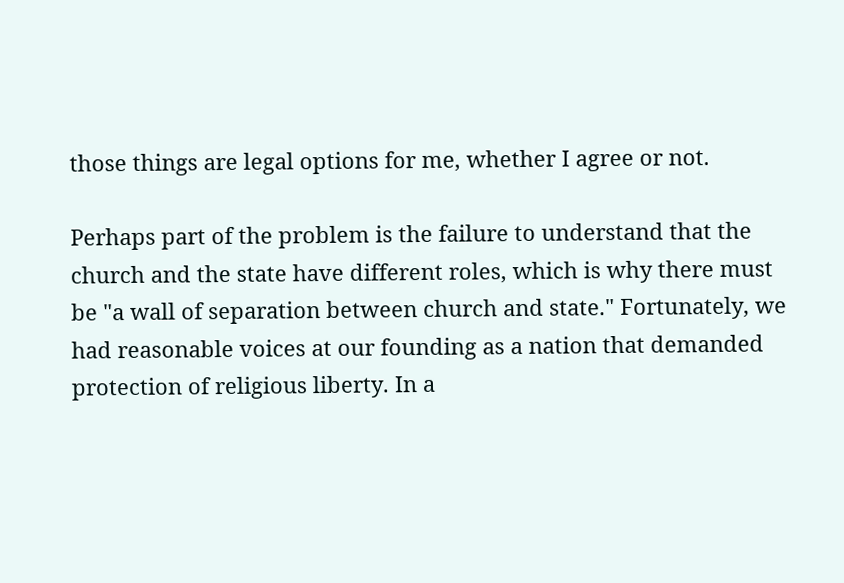those things are legal options for me, whether I agree or not.

Perhaps part of the problem is the failure to understand that the church and the state have different roles, which is why there must be "a wall of separation between church and state." Fortunately, we had reasonable voices at our founding as a nation that demanded protection of religious liberty. In a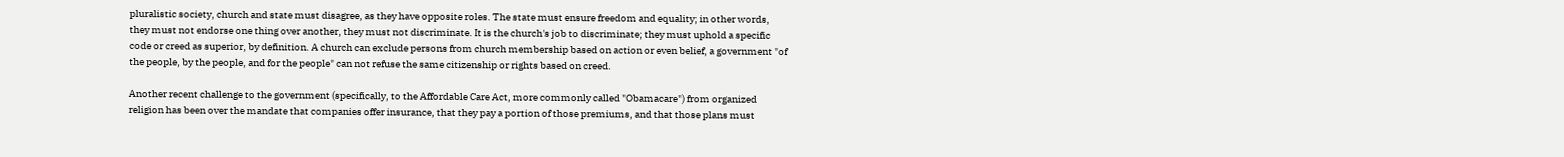pluralistic society, church and state must disagree, as they have opposite roles. The state must ensure freedom and equality; in other words, they must not endorse one thing over another, they must not discriminate. It is the church's job to discriminate; they must uphold a specific code or creed as superior, by definition. A church can exclude persons from church membership based on action or even belief, a government "of the people, by the people, and for the people" can not refuse the same citizenship or rights based on creed.

Another recent challenge to the government (specifically, to the Affordable Care Act, more commonly called "Obamacare") from organized religion has been over the mandate that companies offer insurance, that they pay a portion of those premiums, and that those plans must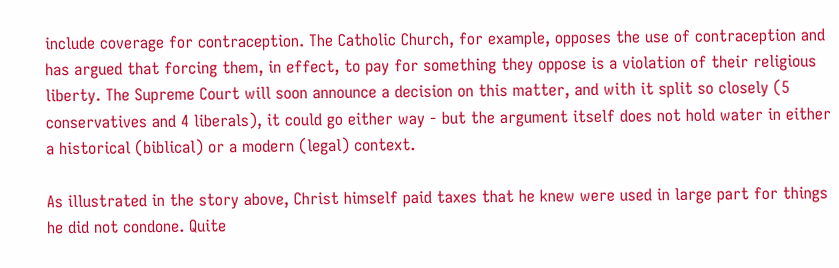include coverage for contraception. The Catholic Church, for example, opposes the use of contraception and has argued that forcing them, in effect, to pay for something they oppose is a violation of their religious liberty. The Supreme Court will soon announce a decision on this matter, and with it split so closely (5 conservatives and 4 liberals), it could go either way - but the argument itself does not hold water in either a historical (biblical) or a modern (legal) context.

As illustrated in the story above, Christ himself paid taxes that he knew were used in large part for things he did not condone. Quite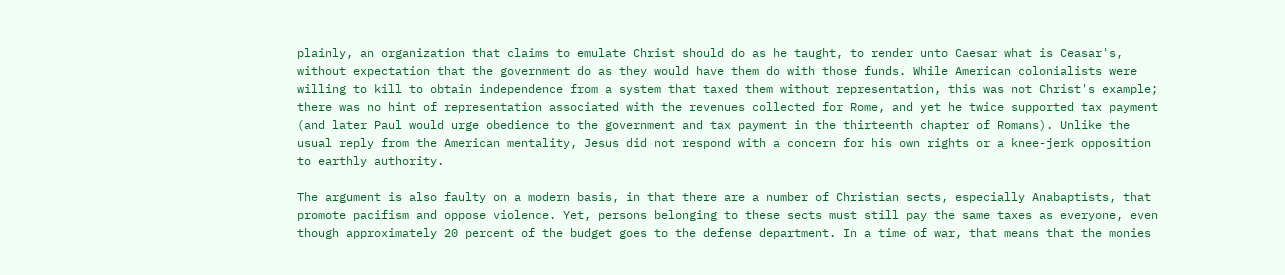plainly, an organization that claims to emulate Christ should do as he taught, to render unto Caesar what is Ceasar's, without expectation that the government do as they would have them do with those funds. While American colonialists were willing to kill to obtain independence from a system that taxed them without representation, this was not Christ's example; there was no hint of representation associated with the revenues collected for Rome, and yet he twice supported tax payment (and later Paul would urge obedience to the government and tax payment in the thirteenth chapter of Romans). Unlike the usual reply from the American mentality, Jesus did not respond with a concern for his own rights or a knee-jerk opposition to earthly authority.

The argument is also faulty on a modern basis, in that there are a number of Christian sects, especially Anabaptists, that promote pacifism and oppose violence. Yet, persons belonging to these sects must still pay the same taxes as everyone, even though approximately 20 percent of the budget goes to the defense department. In a time of war, that means that the monies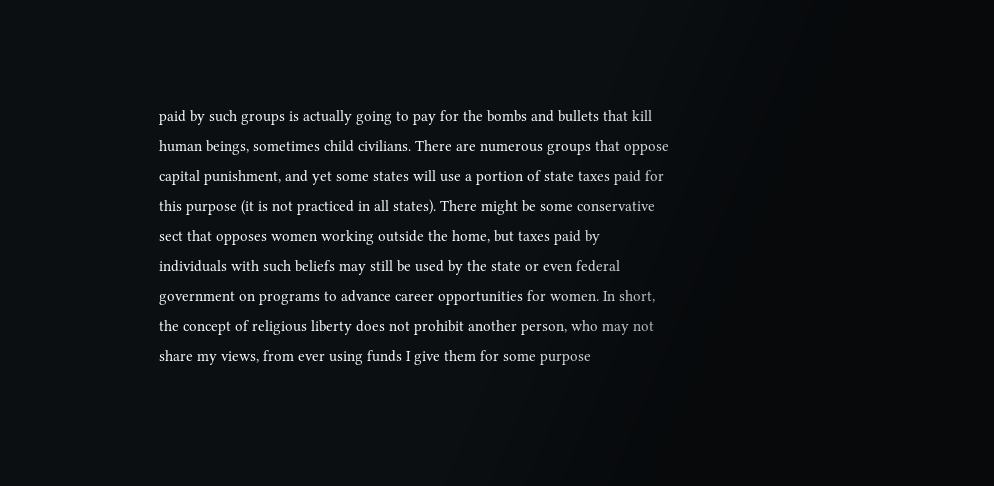paid by such groups is actually going to pay for the bombs and bullets that kill human beings, sometimes child civilians. There are numerous groups that oppose capital punishment, and yet some states will use a portion of state taxes paid for this purpose (it is not practiced in all states). There might be some conservative sect that opposes women working outside the home, but taxes paid by individuals with such beliefs may still be used by the state or even federal government on programs to advance career opportunities for women. In short, the concept of religious liberty does not prohibit another person, who may not share my views, from ever using funds I give them for some purpose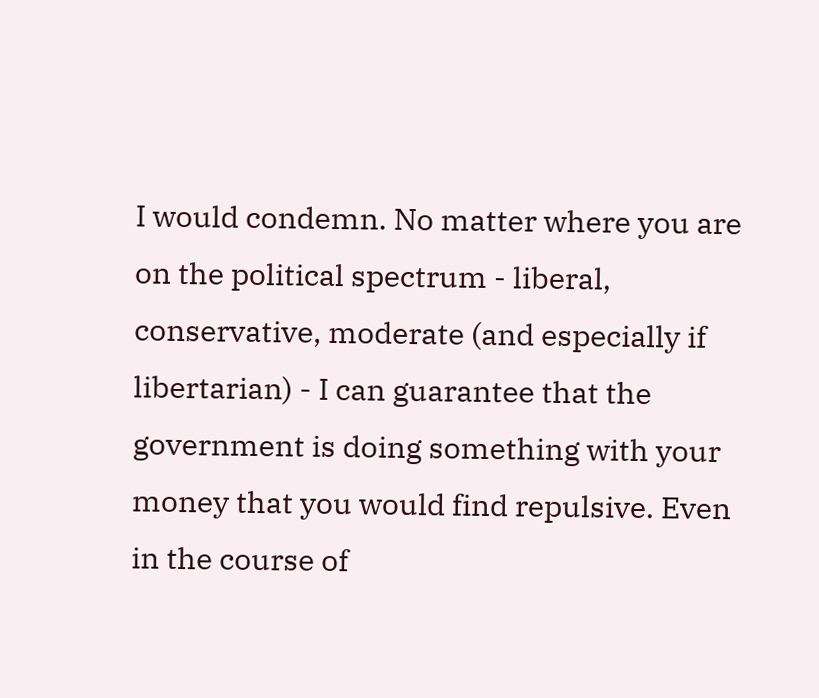I would condemn. No matter where you are on the political spectrum - liberal, conservative, moderate (and especially if libertarian) - I can guarantee that the government is doing something with your money that you would find repulsive. Even in the course of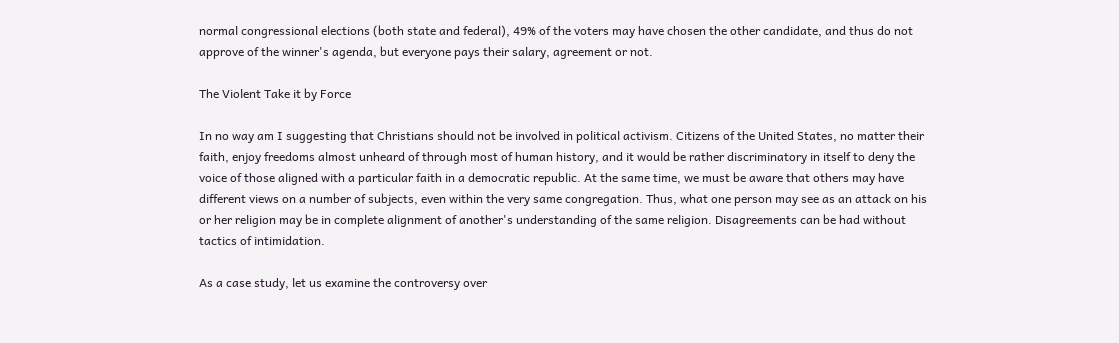normal congressional elections (both state and federal), 49% of the voters may have chosen the other candidate, and thus do not approve of the winner's agenda, but everyone pays their salary, agreement or not.

The Violent Take it by Force

In no way am I suggesting that Christians should not be involved in political activism. Citizens of the United States, no matter their faith, enjoy freedoms almost unheard of through most of human history, and it would be rather discriminatory in itself to deny the voice of those aligned with a particular faith in a democratic republic. At the same time, we must be aware that others may have different views on a number of subjects, even within the very same congregation. Thus, what one person may see as an attack on his or her religion may be in complete alignment of another's understanding of the same religion. Disagreements can be had without tactics of intimidation.

As a case study, let us examine the controversy over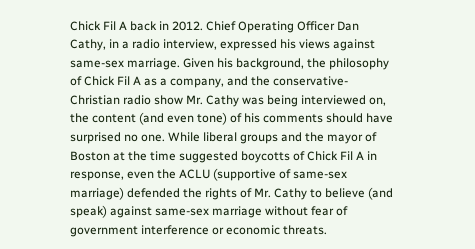Chick Fil A back in 2012. Chief Operating Officer Dan Cathy, in a radio interview, expressed his views against same-sex marriage. Given his background, the philosophy of Chick Fil A as a company, and the conservative-Christian radio show Mr. Cathy was being interviewed on, the content (and even tone) of his comments should have surprised no one. While liberal groups and the mayor of Boston at the time suggested boycotts of Chick Fil A in response, even the ACLU (supportive of same-sex marriage) defended the rights of Mr. Cathy to believe (and speak) against same-sex marriage without fear of government interference or economic threats.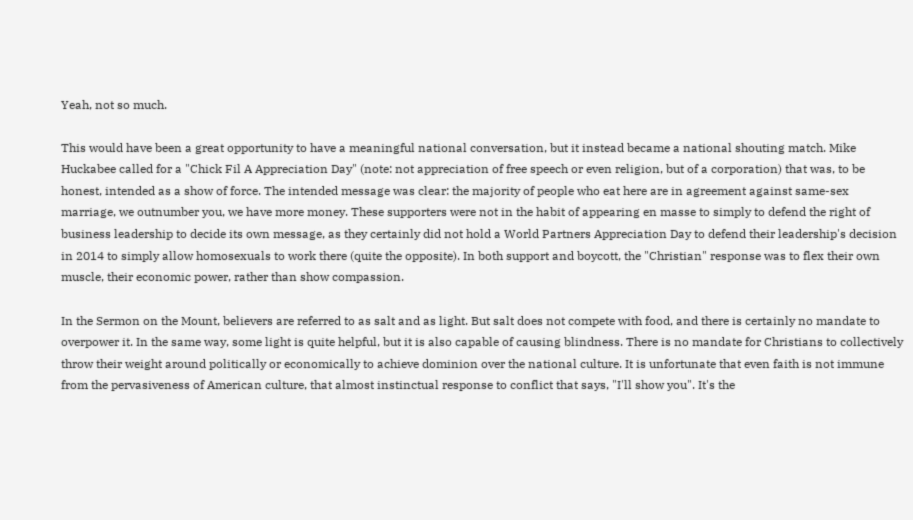Yeah, not so much.

This would have been a great opportunity to have a meaningful national conversation, but it instead became a national shouting match. Mike Huckabee called for a "Chick Fil A Appreciation Day" (note: not appreciation of free speech or even religion, but of a corporation) that was, to be honest, intended as a show of force. The intended message was clear: the majority of people who eat here are in agreement against same-sex marriage, we outnumber you, we have more money. These supporters were not in the habit of appearing en masse to simply to defend the right of business leadership to decide its own message, as they certainly did not hold a World Partners Appreciation Day to defend their leadership's decision in 2014 to simply allow homosexuals to work there (quite the opposite). In both support and boycott, the "Christian" response was to flex their own muscle, their economic power, rather than show compassion.

In the Sermon on the Mount, believers are referred to as salt and as light. But salt does not compete with food, and there is certainly no mandate to overpower it. In the same way, some light is quite helpful, but it is also capable of causing blindness. There is no mandate for Christians to collectively throw their weight around politically or economically to achieve dominion over the national culture. It is unfortunate that even faith is not immune from the pervasiveness of American culture, that almost instinctual response to conflict that says, "I'll show you". It's the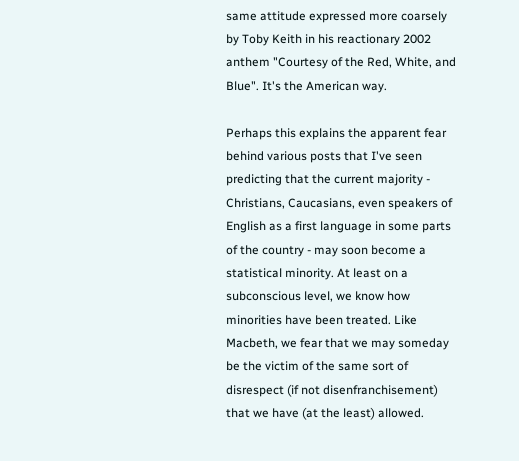same attitude expressed more coarsely by Toby Keith in his reactionary 2002 anthem "Courtesy of the Red, White, and Blue". It's the American way.

Perhaps this explains the apparent fear behind various posts that I've seen predicting that the current majority - Christians, Caucasians, even speakers of English as a first language in some parts of the country - may soon become a statistical minority. At least on a subconscious level, we know how minorities have been treated. Like Macbeth, we fear that we may someday be the victim of the same sort of disrespect (if not disenfranchisement) that we have (at the least) allowed.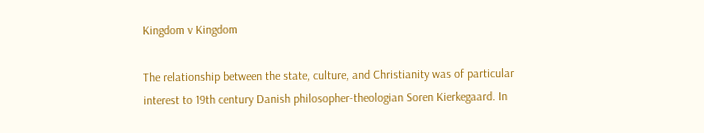Kingdom v Kingdom

The relationship between the state, culture, and Christianity was of particular interest to 19th century Danish philosopher-theologian Soren Kierkegaard. In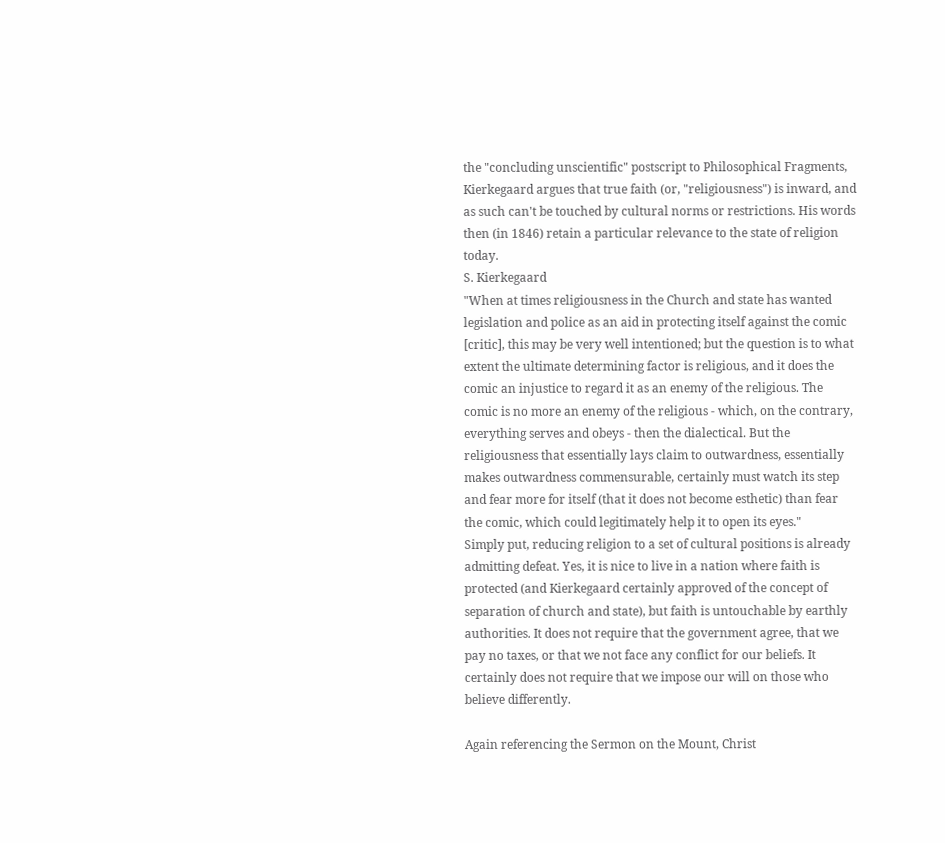the "concluding unscientific" postscript to Philosophical Fragments, Kierkegaard argues that true faith (or, "religiousness") is inward, and as such can't be touched by cultural norms or restrictions. His words then (in 1846) retain a particular relevance to the state of religion today.
S. Kierkegaard
"When at times religiousness in the Church and state has wanted legislation and police as an aid in protecting itself against the comic [critic], this may be very well intentioned; but the question is to what extent the ultimate determining factor is religious, and it does the comic an injustice to regard it as an enemy of the religious. The comic is no more an enemy of the religious - which, on the contrary, everything serves and obeys - then the dialectical. But the religiousness that essentially lays claim to outwardness, essentially makes outwardness commensurable, certainly must watch its step and fear more for itself (that it does not become esthetic) than fear the comic, which could legitimately help it to open its eyes."
Simply put, reducing religion to a set of cultural positions is already admitting defeat. Yes, it is nice to live in a nation where faith is protected (and Kierkegaard certainly approved of the concept of separation of church and state), but faith is untouchable by earthly authorities. It does not require that the government agree, that we pay no taxes, or that we not face any conflict for our beliefs. It certainly does not require that we impose our will on those who believe differently.

Again referencing the Sermon on the Mount, Christ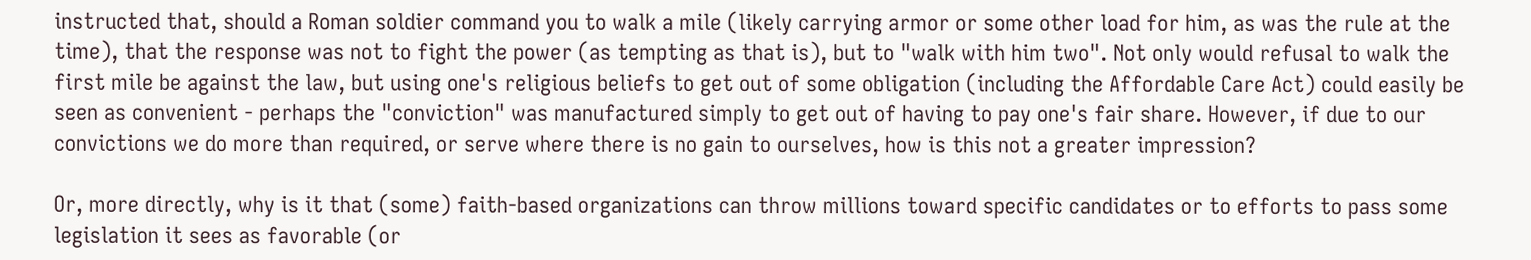instructed that, should a Roman soldier command you to walk a mile (likely carrying armor or some other load for him, as was the rule at the time), that the response was not to fight the power (as tempting as that is), but to "walk with him two". Not only would refusal to walk the first mile be against the law, but using one's religious beliefs to get out of some obligation (including the Affordable Care Act) could easily be seen as convenient - perhaps the "conviction" was manufactured simply to get out of having to pay one's fair share. However, if due to our convictions we do more than required, or serve where there is no gain to ourselves, how is this not a greater impression?

Or, more directly, why is it that (some) faith-based organizations can throw millions toward specific candidates or to efforts to pass some legislation it sees as favorable (or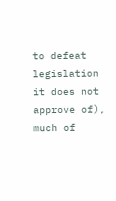to defeat legislation it does not approve of), much of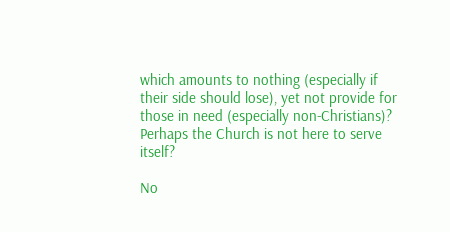which amounts to nothing (especially if their side should lose), yet not provide for those in need (especially non-Christians)? Perhaps the Church is not here to serve itself?

No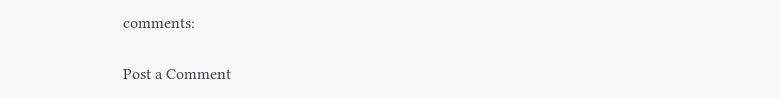comments:

Post a Comment